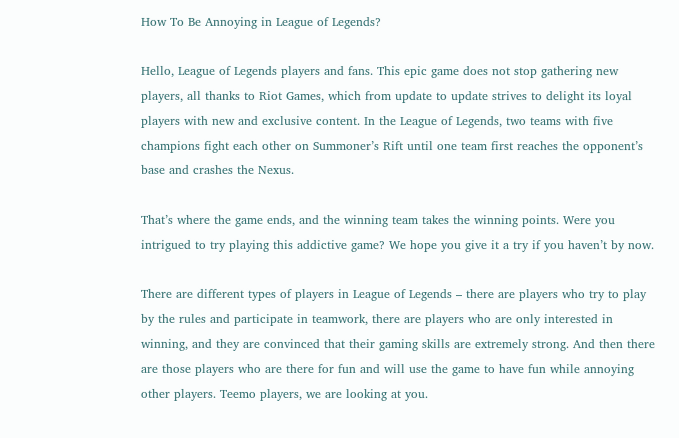How To Be Annoying in League of Legends?

Hello, League of Legends players and fans. This epic game does not stop gathering new players, all thanks to Riot Games, which from update to update strives to delight its loyal players with new and exclusive content. In the League of Legends, two teams with five champions fight each other on Summoner’s Rift until one team first reaches the opponent’s base and crashes the Nexus.

That’s where the game ends, and the winning team takes the winning points. Were you intrigued to try playing this addictive game? We hope you give it a try if you haven’t by now.

There are different types of players in League of Legends – there are players who try to play by the rules and participate in teamwork, there are players who are only interested in winning, and they are convinced that their gaming skills are extremely strong. And then there are those players who are there for fun and will use the game to have fun while annoying other players. Teemo players, we are looking at you.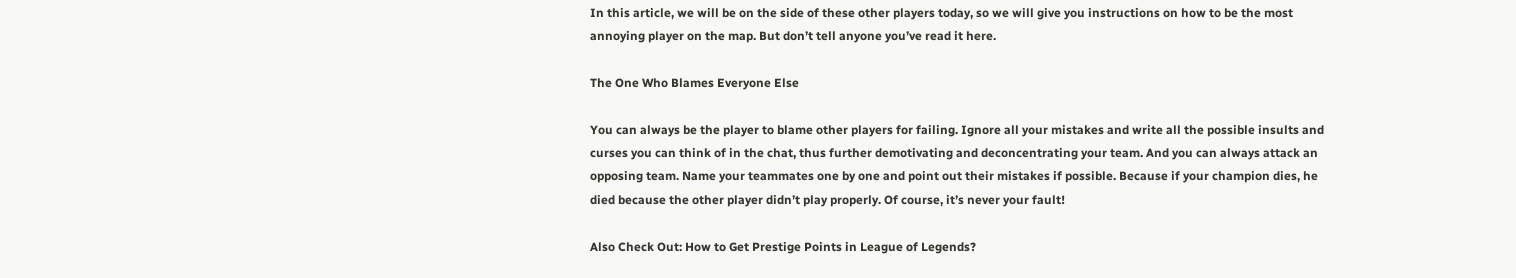In this article, we will be on the side of these other players today, so we will give you instructions on how to be the most annoying player on the map. But don’t tell anyone you’ve read it here.

The One Who Blames Everyone Else

You can always be the player to blame other players for failing. Ignore all your mistakes and write all the possible insults and curses you can think of in the chat, thus further demotivating and deconcentrating your team. And you can always attack an opposing team. Name your teammates one by one and point out their mistakes if possible. Because if your champion dies, he died because the other player didn’t play properly. Of course, it’s never your fault!

Also Check Out: How to Get Prestige Points in League of Legends?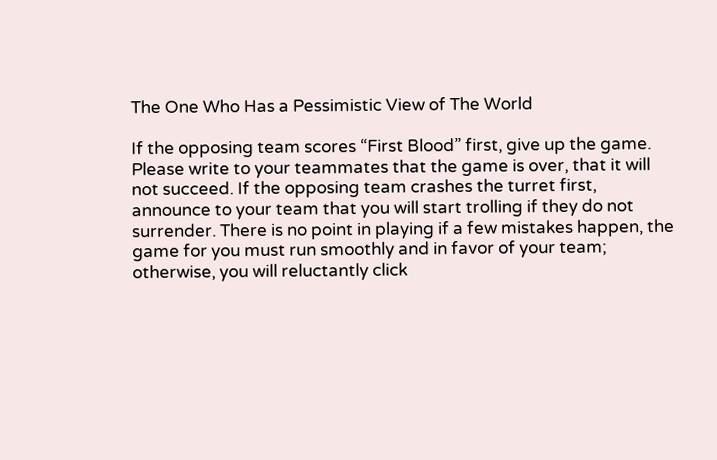The One Who Has a Pessimistic View of The World

If the opposing team scores “First Blood” first, give up the game. Please write to your teammates that the game is over, that it will not succeed. If the opposing team crashes the turret first, announce to your team that you will start trolling if they do not surrender. There is no point in playing if a few mistakes happen, the game for you must run smoothly and in favor of your team; otherwise, you will reluctantly click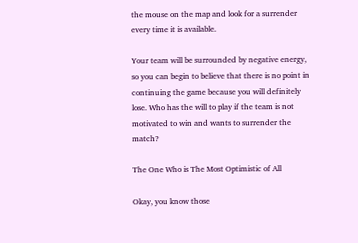the mouse on the map and look for a surrender every time it is available.

Your team will be surrounded by negative energy, so you can begin to believe that there is no point in continuing the game because you will definitely lose. Who has the will to play if the team is not motivated to win and wants to surrender the match?

The One Who is The Most Optimistic of All

Okay, you know those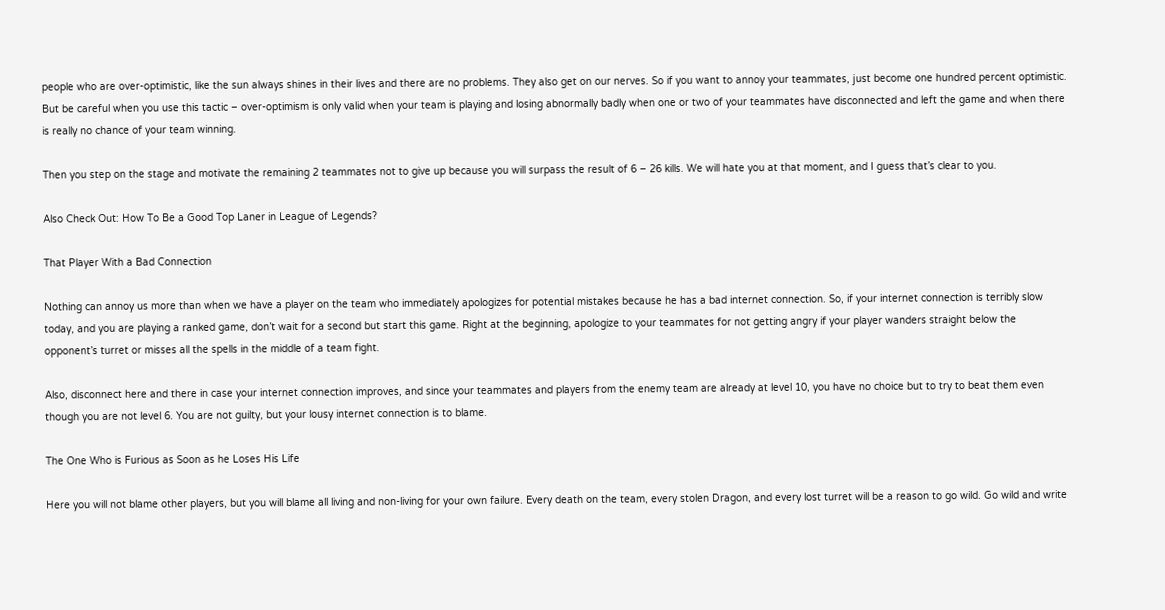people who are over-optimistic, like the sun always shines in their lives and there are no problems. They also get on our nerves. So if you want to annoy your teammates, just become one hundred percent optimistic. But be careful when you use this tactic – over-optimism is only valid when your team is playing and losing abnormally badly when one or two of your teammates have disconnected and left the game and when there is really no chance of your team winning.

Then you step on the stage and motivate the remaining 2 teammates not to give up because you will surpass the result of 6 – 26 kills. We will hate you at that moment, and I guess that’s clear to you.

Also Check Out: How To Be a Good Top Laner in League of Legends?

That Player With a Bad Connection

Nothing can annoy us more than when we have a player on the team who immediately apologizes for potential mistakes because he has a bad internet connection. So, if your internet connection is terribly slow today, and you are playing a ranked game, don’t wait for a second but start this game. Right at the beginning, apologize to your teammates for not getting angry if your player wanders straight below the opponent’s turret or misses all the spells in the middle of a team fight.

Also, disconnect here and there in case your internet connection improves, and since your teammates and players from the enemy team are already at level 10, you have no choice but to try to beat them even though you are not level 6. You are not guilty, but your lousy internet connection is to blame.

The One Who is Furious as Soon as he Loses His Life

Here you will not blame other players, but you will blame all living and non-living for your own failure. Every death on the team, every stolen Dragon, and every lost turret will be a reason to go wild. Go wild and write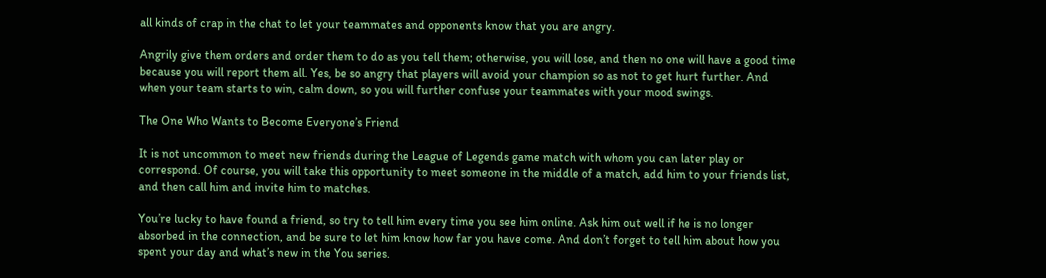all kinds of crap in the chat to let your teammates and opponents know that you are angry.

Angrily give them orders and order them to do as you tell them; otherwise, you will lose, and then no one will have a good time because you will report them all. Yes, be so angry that players will avoid your champion so as not to get hurt further. And when your team starts to win, calm down, so you will further confuse your teammates with your mood swings.

The One Who Wants to Become Everyone’s Friend

It is not uncommon to meet new friends during the League of Legends game match with whom you can later play or correspond. Of course, you will take this opportunity to meet someone in the middle of a match, add him to your friends list, and then call him and invite him to matches.

You’re lucky to have found a friend, so try to tell him every time you see him online. Ask him out well if he is no longer absorbed in the connection, and be sure to let him know how far you have come. And don’t forget to tell him about how you spent your day and what’s new in the You series.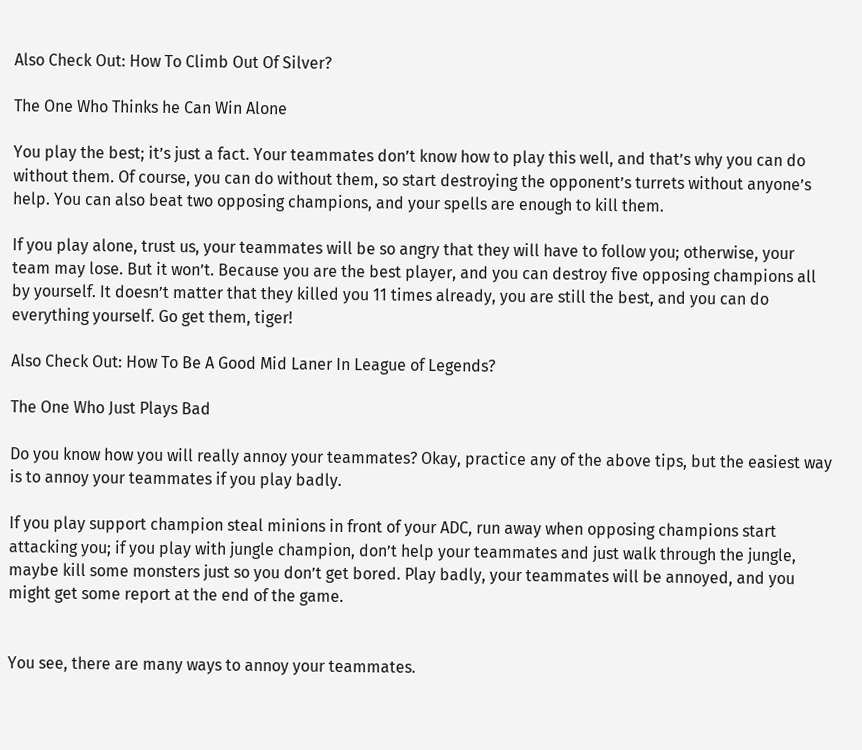Also Check Out: How To Climb Out Of Silver?

The One Who Thinks he Can Win Alone

You play the best; it’s just a fact. Your teammates don’t know how to play this well, and that’s why you can do without them. Of course, you can do without them, so start destroying the opponent’s turrets without anyone’s help. You can also beat two opposing champions, and your spells are enough to kill them.

If you play alone, trust us, your teammates will be so angry that they will have to follow you; otherwise, your team may lose. But it won’t. Because you are the best player, and you can destroy five opposing champions all by yourself. It doesn’t matter that they killed you 11 times already, you are still the best, and you can do everything yourself. Go get them, tiger!

Also Check Out: How To Be A Good Mid Laner In League of Legends?

The One Who Just Plays Bad

Do you know how you will really annoy your teammates? Okay, practice any of the above tips, but the easiest way is to annoy your teammates if you play badly.

If you play support champion steal minions in front of your ADC, run away when opposing champions start attacking you; if you play with jungle champion, don’t help your teammates and just walk through the jungle, maybe kill some monsters just so you don’t get bored. Play badly, your teammates will be annoyed, and you might get some report at the end of the game.


You see, there are many ways to annoy your teammates.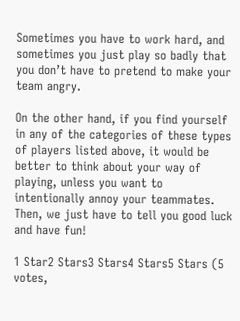Sometimes you have to work hard, and sometimes you just play so badly that you don’t have to pretend to make your team angry.

On the other hand, if you find yourself in any of the categories of these types of players listed above, it would be better to think about your way of playing, unless you want to intentionally annoy your teammates. Then, we just have to tell you good luck and have fun!

1 Star2 Stars3 Stars4 Stars5 Stars (5 votes,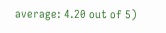average: 4.20 out of 5)